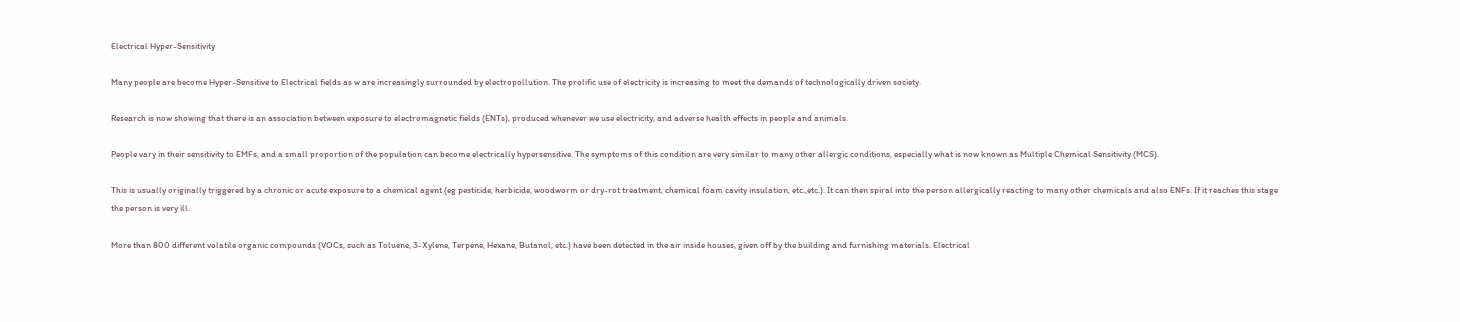Electrical Hyper-Sensitivity

Many people are become Hyper-Sensitive to Electrical fields as w are increasingly surrounded by electropollution. The prolific use of electricity is increasing to meet the demands of technologically driven society.

Research is now showing that there is an association between exposure to electromagnetic fields (ENTs), produced whenever we use electricity, and adverse health effects in people and animals.

People vary in their sensitivity to EMFs, and a small proportion of the population can become electrically hypersensitive. The symptoms of this condition are very similar to many other allergic conditions, especially what is now known as Multiple Chemical Sensitivity (MCS).

This is usually originally triggered by a chronic or acute exposure to a chemical agent (eg pesticide, herbicide, woodworm or dry-rot treatment, chemical foam cavity insulation, etc.,etc.). It can then spiral into the person allergically reacting to many other chemicals and also ENFs. If it reaches this stage the person is very ill.

More than 800 different volatile organic compounds (VOCs, such as Toluene, 3-Xylene, Terpene, Hexane, Butanol, etc.) have been detected in the air inside houses, given off by the building and furnishing materials. Electrical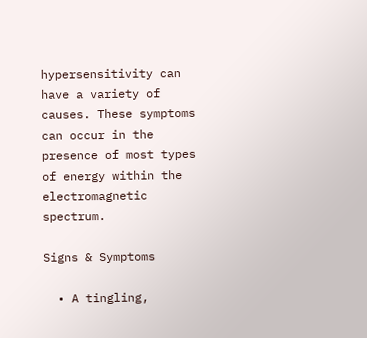hypersensitivity can have a variety of causes. These symptoms can occur in the presence of most types of energy within the electromagnetic spectrum.

Signs & Symptoms

  • A tingling,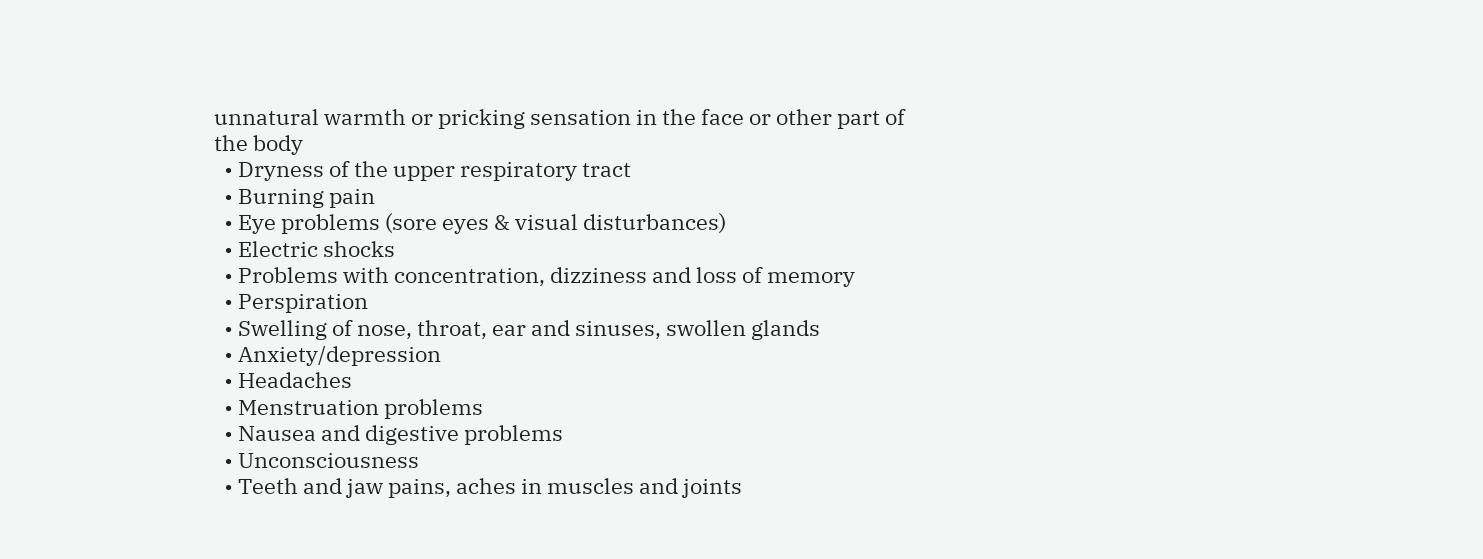unnatural warmth or pricking sensation in the face or other part of the body
  • Dryness of the upper respiratory tract
  • Burning pain
  • Eye problems (sore eyes & visual disturbances)
  • Electric shocks
  • Problems with concentration, dizziness and loss of memory
  • Perspiration
  • Swelling of nose, throat, ear and sinuses, swollen glands
  • Anxiety/depression
  • Headaches
  • Menstruation problems
  • Nausea and digestive problems
  • Unconsciousness
  • Teeth and jaw pains, aches in muscles and joints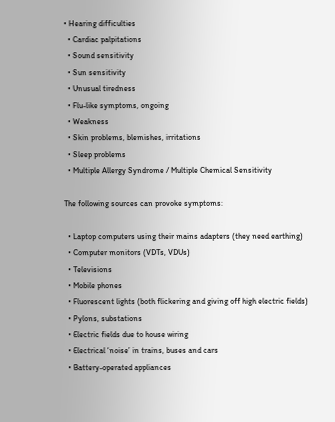• Hearing difficulties
  • Cardiac palpitations
  • Sound sensitivity
  • Sun sensitivity
  • Unusual tiredness
  • Flu-like symptoms, ongoing
  • Weakness
  • Skin problems, blemishes, irritations
  • Sleep problems
  • Multiple Allergy Syndrome / Multiple Chemical Sensitivity

The following sources can provoke symptoms:

  • Laptop computers using their mains adapters (they need earthing)
  • Computer monitors (VDTs, VDUs)
  • Televisions
  • Mobile phones
  • Fluorescent lights (both flickering and giving off high electric fields)
  • Pylons, substations
  • Electric fields due to house wiring
  • Electrical ‘noise’ in trains, buses and cars
  • Battery-operated appliances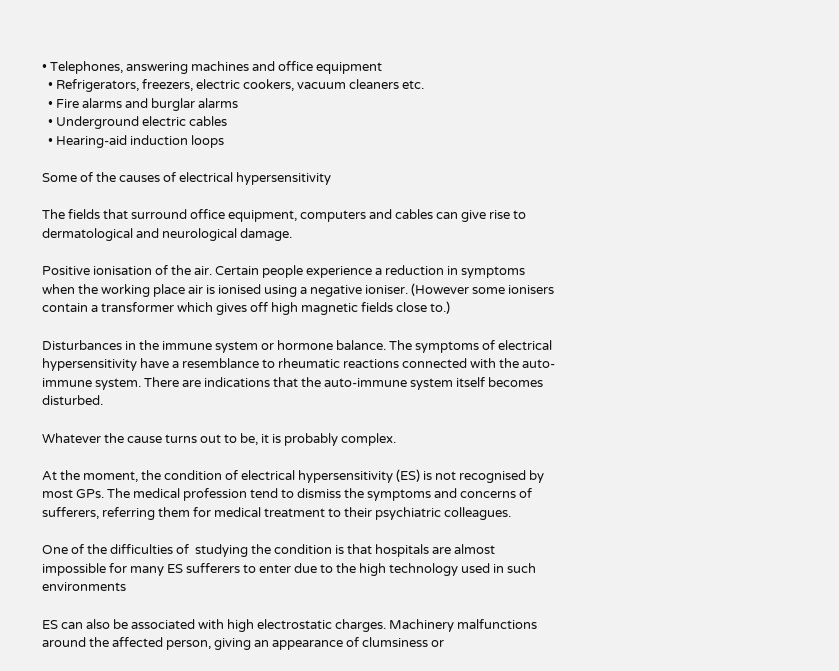• Telephones, answering machines and office equipment
  • Refrigerators, freezers, electric cookers, vacuum cleaners etc.
  • Fire alarms and burglar alarms
  • Underground electric cables
  • Hearing-aid induction loops

Some of the causes of electrical hypersensitivity

The fields that surround office equipment, computers and cables can give rise to dermatological and neurological damage.

Positive ionisation of the air. Certain people experience a reduction in symptoms when the working place air is ionised using a negative ioniser. (However some ionisers contain a transformer which gives off high magnetic fields close to.)

Disturbances in the immune system or hormone balance. The symptoms of electrical hypersensitivity have a resemblance to rheumatic reactions connected with the auto-immune system. There are indications that the auto-immune system itself becomes disturbed.

Whatever the cause turns out to be, it is probably complex.

At the moment, the condition of electrical hypersensitivity (ES) is not recognised by most GPs. The medical profession tend to dismiss the symptoms and concerns of sufferers, referring them for medical treatment to their psychiatric colleagues.

One of the difficulties of  studying the condition is that hospitals are almost impossible for many ES sufferers to enter due to the high technology used in such environments

ES can also be associated with high electrostatic charges. Machinery malfunctions around the affected person, giving an appearance of clumsiness or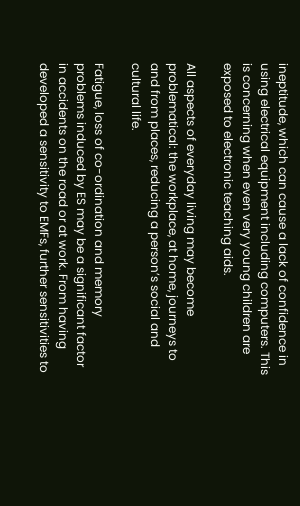ineptitude, which can cause a lack of confidence in using electrical equipment including computers. This is concerning when even very young children are exposed to electronic teaching aids.

All aspects of everyday living may become problematical: the workplace, at home, journeys to and from places, reducing a person’s social and cultural life.

Fatigue, loss of co-ordination and memory problems induced by ES may be a significant factor in accidents on the road or at work. From having developed a sensitivity to EMFs, further sensitivities to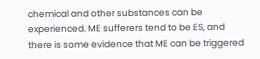chemical and other substances can be experienced. ME sufferers tend to be ES, and there is some evidence that ME can be triggered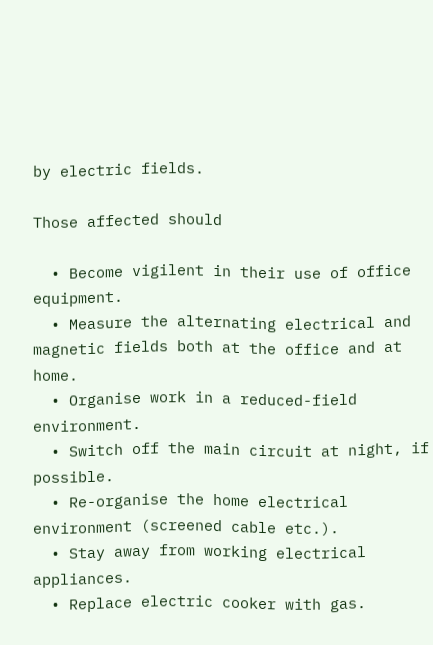by electric fields.

Those affected should

  • Become vigilent in their use of office equipment.
  • Measure the alternating electrical and magnetic fields both at the office and at home.
  • Organise work in a reduced-field environment.
  • Switch off the main circuit at night, if possible.
  • Re-organise the home electrical environment (screened cable etc.).
  • Stay away from working electrical appliances.
  • Replace electric cooker with gas.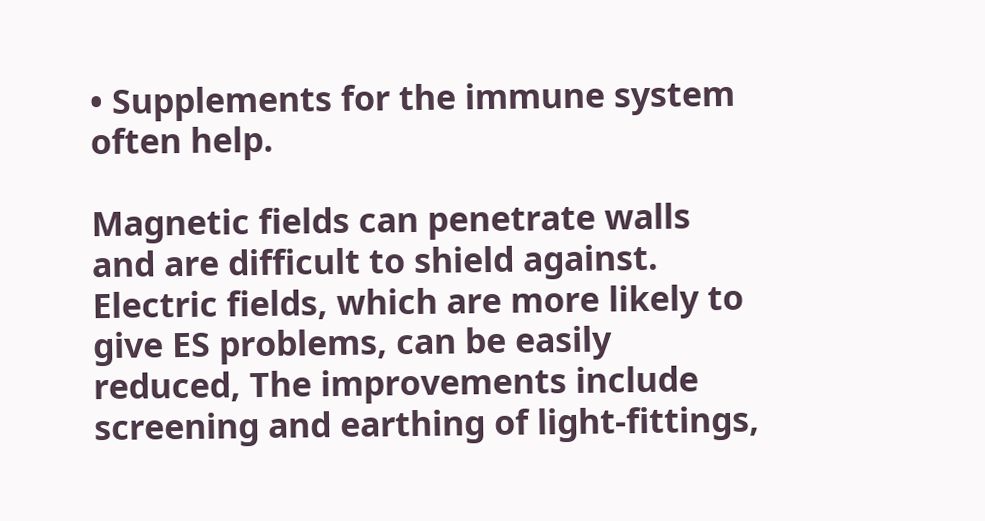• Supplements for the immune system often help.

Magnetic fields can penetrate walls and are difficult to shield against. Electric fields, which are more likely to give ES problems, can be easily reduced, The improvements include screening and earthing of light-fittings,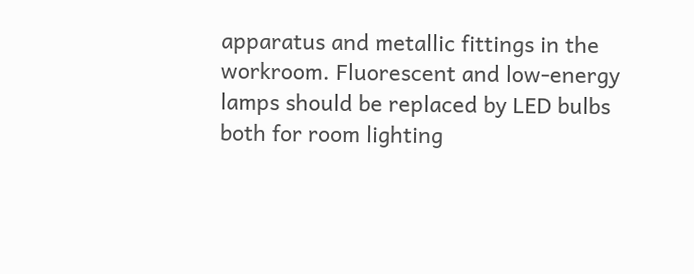apparatus and metallic fittings in the workroom. Fluorescent and low-energy lamps should be replaced by LED bulbs both for room lighting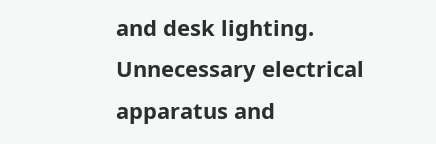and desk lighting. Unnecessary electrical apparatus and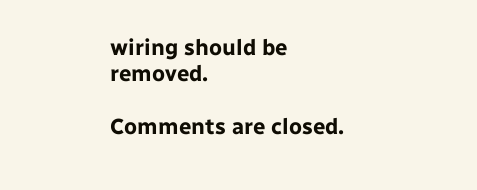wiring should be removed.

Comments are closed.